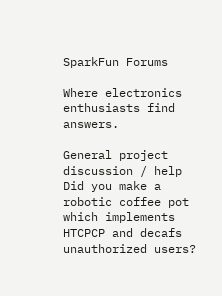SparkFun Forums

Where electronics enthusiasts find answers.

General project discussion / help
Did you make a robotic coffee pot which implements HTCPCP and decafs unauthorized users?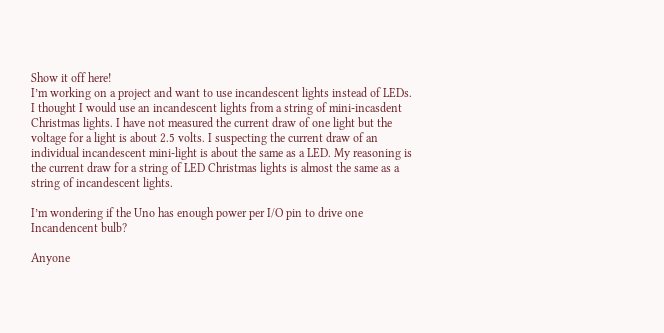Show it off here!
I’m working on a project and want to use incandescent lights instead of LEDs. I thought I would use an incandescent lights from a string of mini-incasdent Christmas lights. I have not measured the current draw of one light but the voltage for a light is about 2.5 volts. I suspecting the current draw of an individual incandescent mini-light is about the same as a LED. My reasoning is the current draw for a string of LED Christmas lights is almost the same as a string of incandescent lights.

I’m wondering if the Uno has enough power per I/O pin to drive one Incandencent bulb?

Anyone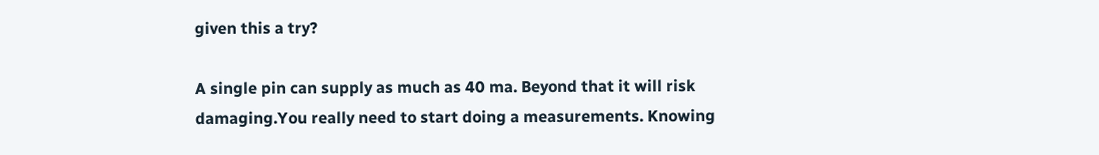given this a try?

A single pin can supply as much as 40 ma. Beyond that it will risk damaging.You really need to start doing a measurements. Knowing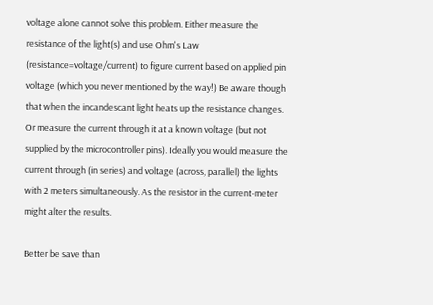voltage alone cannot solve this problem. Either measure the resistance of the light(s) and use Ohm's Law (resistance=voltage/current) to figure current based on applied pin voltage (which you never mentioned by the way!) Be aware though that when the incandescant light heats up the resistance changes. Or measure the current through it at a known voltage (but not supplied by the microcontroller pins). Ideally you would measure the current through (in series) and voltage (across, parallel) the lights with 2 meters simultaneously. As the resistor in the current-meter might alter the results.

Better be save than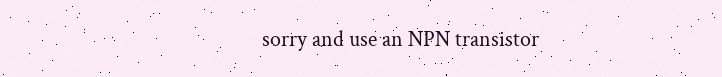sorry and use an NPN transistor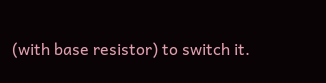(with base resistor) to switch it.